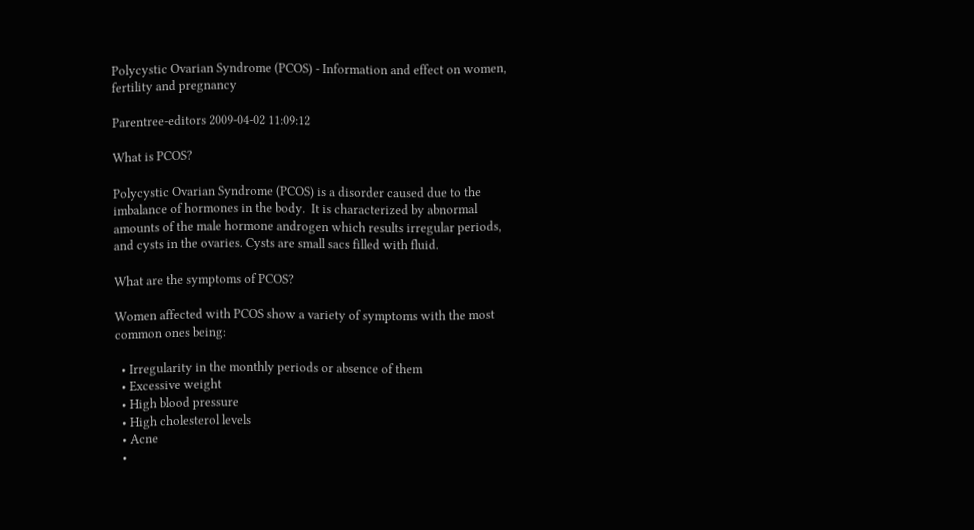Polycystic Ovarian Syndrome (PCOS) - Information and effect on women, fertility and pregnancy

Parentree-editors 2009-04-02 11:09:12

What is PCOS?

Polycystic Ovarian Syndrome (PCOS) is a disorder caused due to the imbalance of hormones in the body.  It is characterized by abnormal amounts of the male hormone androgen which results irregular periods, and cysts in the ovaries. Cysts are small sacs filled with fluid.

What are the symptoms of PCOS?

Women affected with PCOS show a variety of symptoms with the most common ones being:

  • Irregularity in the monthly periods or absence of them
  • Excessive weight
  • High blood pressure
  • High cholesterol levels
  • Acne
  •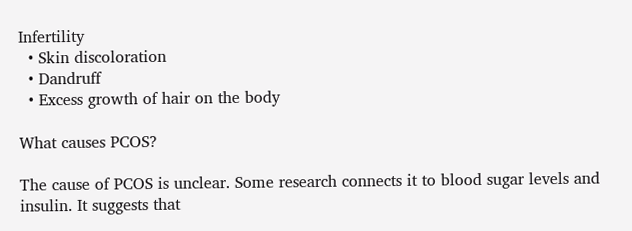Infertility
  • Skin discoloration
  • Dandruff
  • Excess growth of hair on the body

What causes PCOS?

The cause of PCOS is unclear. Some research connects it to blood sugar levels and insulin. It suggests that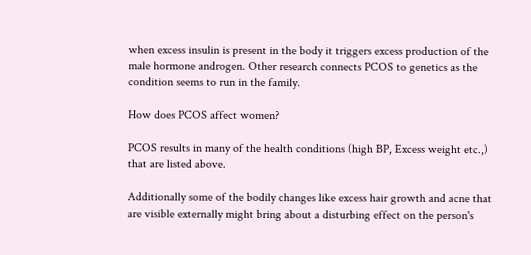when excess insulin is present in the body it triggers excess production of the male hormone androgen. Other research connects PCOS to genetics as the condition seems to run in the family.

How does PCOS affect women?

PCOS results in many of the health conditions (high BP, Excess weight etc.,) that are listed above.

Additionally some of the bodily changes like excess hair growth and acne that are visible externally might bring about a disturbing effect on the person's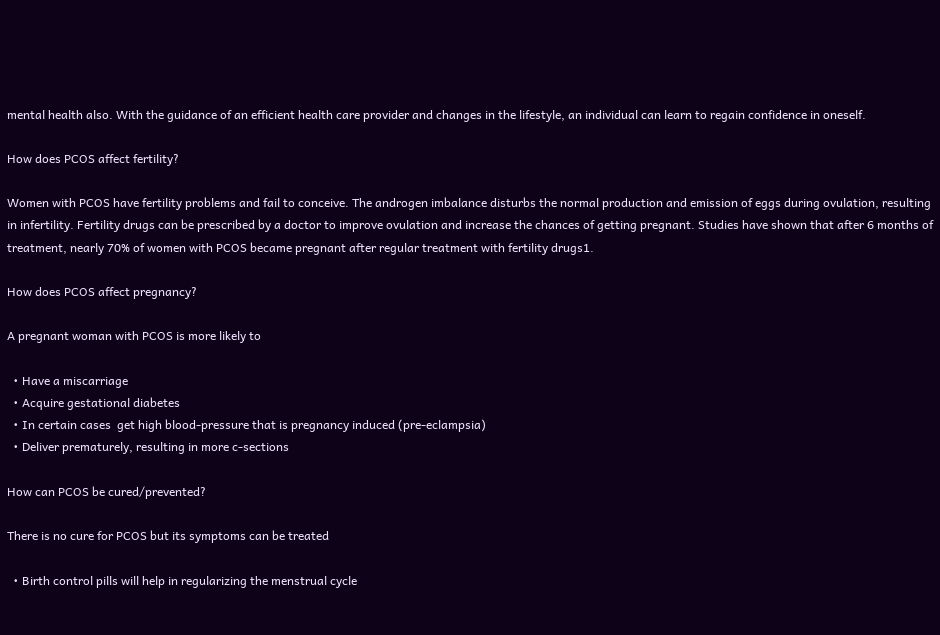mental health also. With the guidance of an efficient health care provider and changes in the lifestyle, an individual can learn to regain confidence in oneself.

How does PCOS affect fertility?

Women with PCOS have fertility problems and fail to conceive. The androgen imbalance disturbs the normal production and emission of eggs during ovulation, resulting in infertility. Fertility drugs can be prescribed by a doctor to improve ovulation and increase the chances of getting pregnant. Studies have shown that after 6 months of treatment, nearly 70% of women with PCOS became pregnant after regular treatment with fertility drugs1.

How does PCOS affect pregnancy?

A pregnant woman with PCOS is more likely to

  • Have a miscarriage
  • Acquire gestational diabetes
  • In certain cases  get high blood-pressure that is pregnancy induced (pre-eclampsia)
  • Deliver prematurely, resulting in more c-sections

How can PCOS be cured/prevented?

There is no cure for PCOS but its symptoms can be treated

  • Birth control pills will help in regularizing the menstrual cycle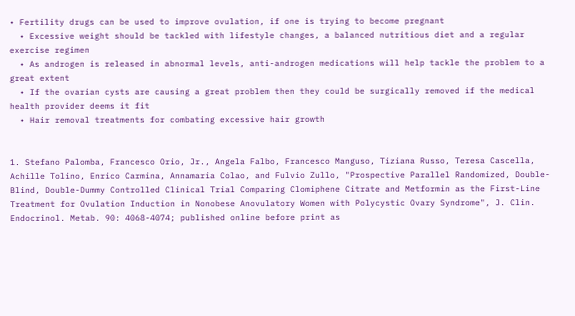• Fertility drugs can be used to improve ovulation, if one is trying to become pregnant
  • Excessive weight should be tackled with lifestyle changes, a balanced nutritious diet and a regular exercise regimen
  • As androgen is released in abnormal levels, anti-androgen medications will help tackle the problem to a great extent
  • If the ovarian cysts are causing a great problem then they could be surgically removed if the medical health provider deems it fit
  • Hair removal treatments for combating excessive hair growth


1. Stefano Palomba, Francesco Orio, Jr., Angela Falbo, Francesco Manguso, Tiziana Russo, Teresa Cascella, Achille Tolino, Enrico Carmina, Annamaria Colao, and Fulvio Zullo, "Prospective Parallel Randomized, Double-Blind, Double-Dummy Controlled Clinical Trial Comparing Clomiphene Citrate and Metformin as the First-Line Treatment for Ovulation Induction in Nonobese Anovulatory Women with Polycystic Ovary Syndrome", J. Clin. Endocrinol. Metab. 90: 4068-4074; published online before print as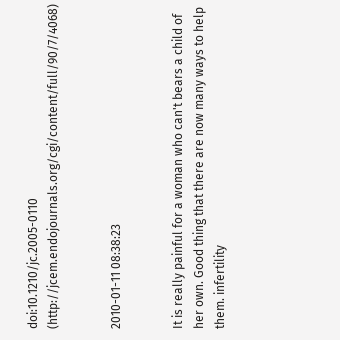doi:10.1210/jc.2005-0110  (http://jcem.endojournals.org/cgi/content/full/90/7/4068)


2010-01-11 08:38:23


It is really painful for a woman who can't bears a child of her own. Good thing that there are now many ways to help them. infertility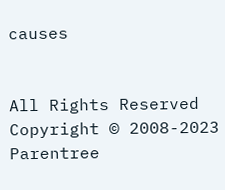causes


All Rights Reserved Copyright © 2008-2023 Parentree